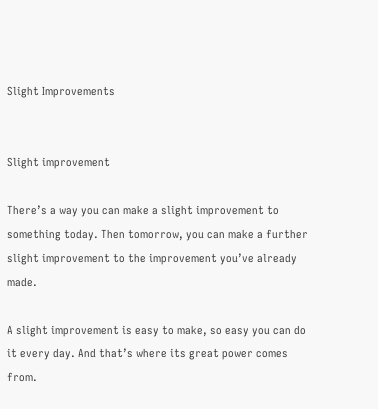Slight Improvements


Slight improvement

There’s a way you can make a slight improvement to something today. Then tomorrow, you can make a further slight improvement to the improvement you’ve already made.

A slight improvement is easy to make, so easy you can do it every day. And that’s where its great power comes from.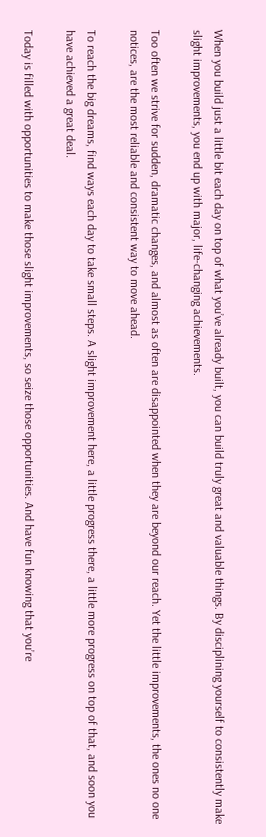When you build just a little bit each day on top of what you’ve already built, you can build truly great and valuable things. By disciplining yourself to consistently make slight improvements, you end up with major, life-changing achievements.

Too often we strive for sudden, dramatic changes, and almost as often are disappointed when they are beyond our reach. Yet the little improvements, the ones no one notices, are the most reliable and consistent way to move ahead.

To reach the big dreams, find ways each day to take small steps. A slight improvement here, a little progress there, a little more progress on top of that, and soon you have achieved a great deal.

Today is filled with opportunities to make those slight improvements, so seize those opportunities. And have fun knowing that you’re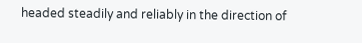headed steadily and reliably in the direction of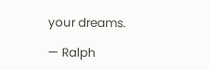your dreams.

— Ralph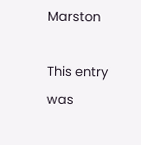Marston

This entry was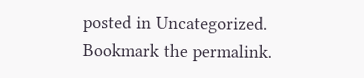posted in Uncategorized. Bookmark the permalink.